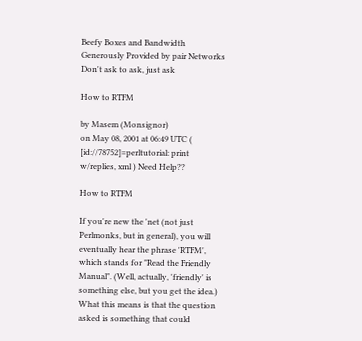Beefy Boxes and Bandwidth Generously Provided by pair Networks
Don't ask to ask, just ask

How to RTFM

by Masem (Monsignor)
on May 08, 2001 at 06:49 UTC ( [id://78752]=perltutorial: print w/replies, xml ) Need Help??

How to RTFM

If you're new the 'net (not just Perlmonks, but in general), you will eventually hear the phrase 'RTFM', which stands for "Read the Friendly Manual". (Well, actually, 'friendly' is something else, but you get the idea.) What this means is that the question asked is something that could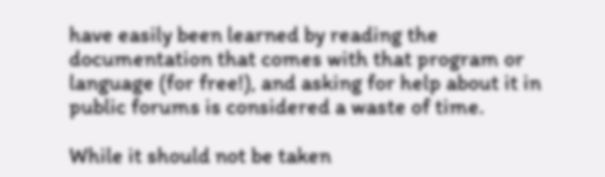have easily been learned by reading the documentation that comes with that program or language (for free!), and asking for help about it in public forums is considered a waste of time.

While it should not be taken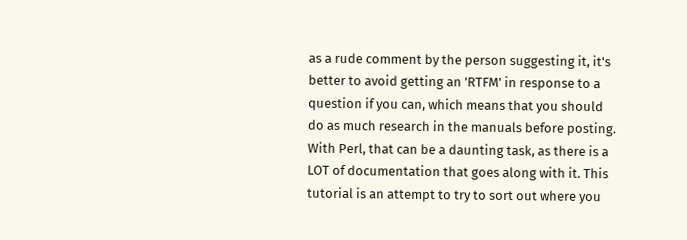as a rude comment by the person suggesting it, it's better to avoid getting an 'RTFM' in response to a question if you can, which means that you should do as much research in the manuals before posting. With Perl, that can be a daunting task, as there is a LOT of documentation that goes along with it. This tutorial is an attempt to try to sort out where you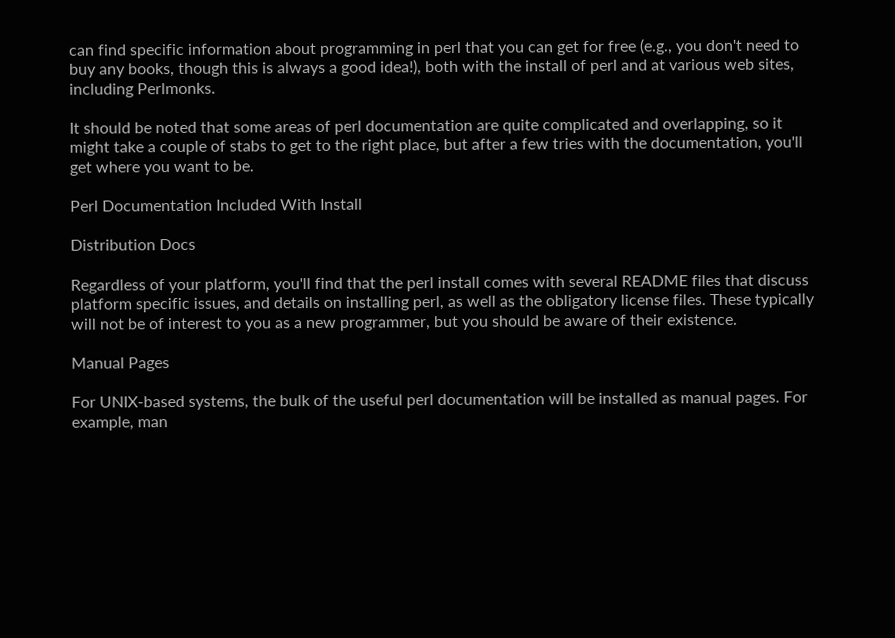can find specific information about programming in perl that you can get for free (e.g., you don't need to buy any books, though this is always a good idea!), both with the install of perl and at various web sites, including Perlmonks.

It should be noted that some areas of perl documentation are quite complicated and overlapping, so it might take a couple of stabs to get to the right place, but after a few tries with the documentation, you'll get where you want to be.

Perl Documentation Included With Install

Distribution Docs

Regardless of your platform, you'll find that the perl install comes with several README files that discuss platform specific issues, and details on installing perl, as well as the obligatory license files. These typically will not be of interest to you as a new programmer, but you should be aware of their existence.

Manual Pages

For UNIX-based systems, the bulk of the useful perl documentation will be installed as manual pages. For example, man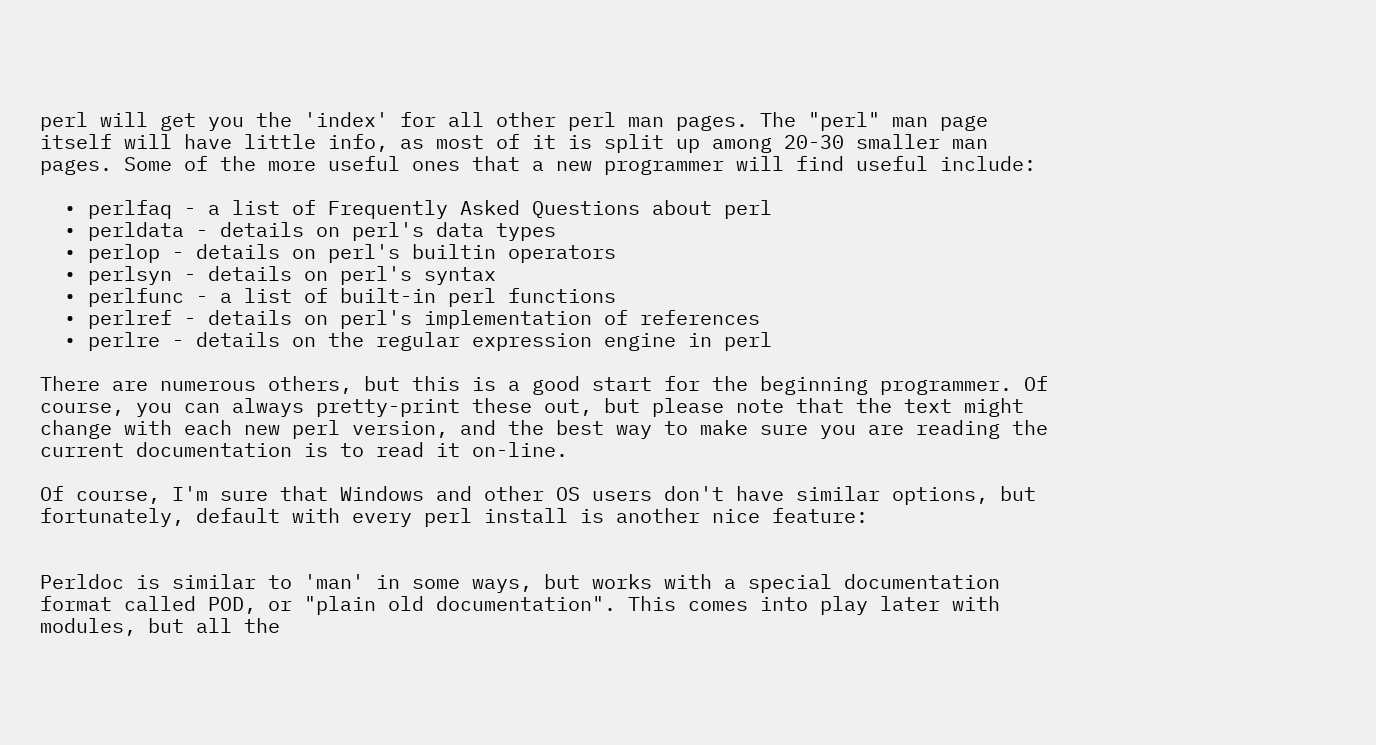perl will get you the 'index' for all other perl man pages. The "perl" man page itself will have little info, as most of it is split up among 20-30 smaller man pages. Some of the more useful ones that a new programmer will find useful include:

  • perlfaq - a list of Frequently Asked Questions about perl
  • perldata - details on perl's data types
  • perlop - details on perl's builtin operators
  • perlsyn - details on perl's syntax
  • perlfunc - a list of built-in perl functions
  • perlref - details on perl's implementation of references
  • perlre - details on the regular expression engine in perl

There are numerous others, but this is a good start for the beginning programmer. Of course, you can always pretty-print these out, but please note that the text might change with each new perl version, and the best way to make sure you are reading the current documentation is to read it on-line.

Of course, I'm sure that Windows and other OS users don't have similar options, but fortunately, default with every perl install is another nice feature:


Perldoc is similar to 'man' in some ways, but works with a special documentation format called POD, or "plain old documentation". This comes into play later with modules, but all the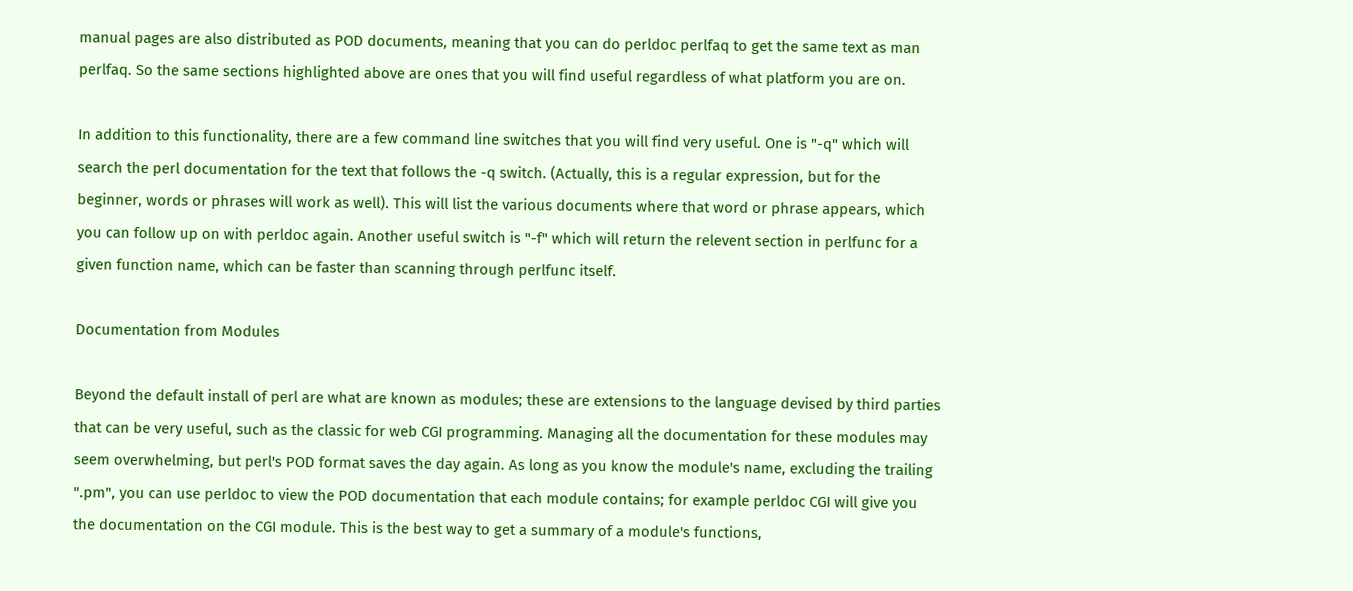manual pages are also distributed as POD documents, meaning that you can do perldoc perlfaq to get the same text as man perlfaq. So the same sections highlighted above are ones that you will find useful regardless of what platform you are on.

In addition to this functionality, there are a few command line switches that you will find very useful. One is "-q" which will search the perl documentation for the text that follows the -q switch. (Actually, this is a regular expression, but for the beginner, words or phrases will work as well). This will list the various documents where that word or phrase appears, which you can follow up on with perldoc again. Another useful switch is "-f" which will return the relevent section in perlfunc for a given function name, which can be faster than scanning through perlfunc itself.

Documentation from Modules

Beyond the default install of perl are what are known as modules; these are extensions to the language devised by third parties that can be very useful, such as the classic for web CGI programming. Managing all the documentation for these modules may seem overwhelming, but perl's POD format saves the day again. As long as you know the module's name, excluding the trailing ".pm", you can use perldoc to view the POD documentation that each module contains; for example perldoc CGI will give you the documentation on the CGI module. This is the best way to get a summary of a module's functions,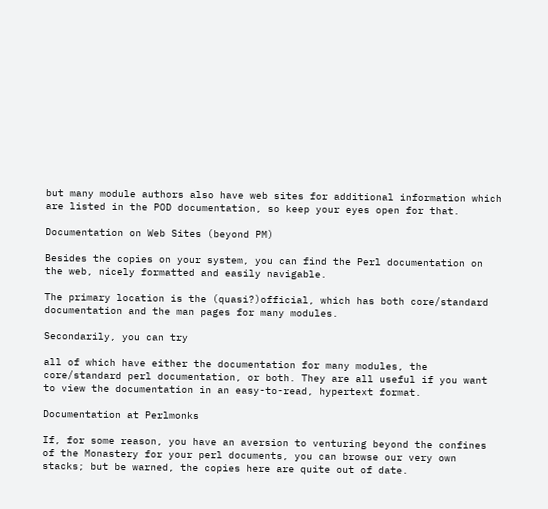but many module authors also have web sites for additional information which are listed in the POD documentation, so keep your eyes open for that.

Documentation on Web Sites (beyond PM)

Besides the copies on your system, you can find the Perl documentation on the web, nicely formatted and easily navigable.

The primary location is the (quasi?)official, which has both core/standard documentation and the man pages for many modules.

Secondarily, you can try

all of which have either the documentation for many modules, the core/standard perl documentation, or both. They are all useful if you want to view the documentation in an easy-to-read, hypertext format.

Documentation at Perlmonks

If, for some reason, you have an aversion to venturing beyond the confines of the Monastery for your perl documents, you can browse our very own stacks; but be warned, the copies here are quite out of date.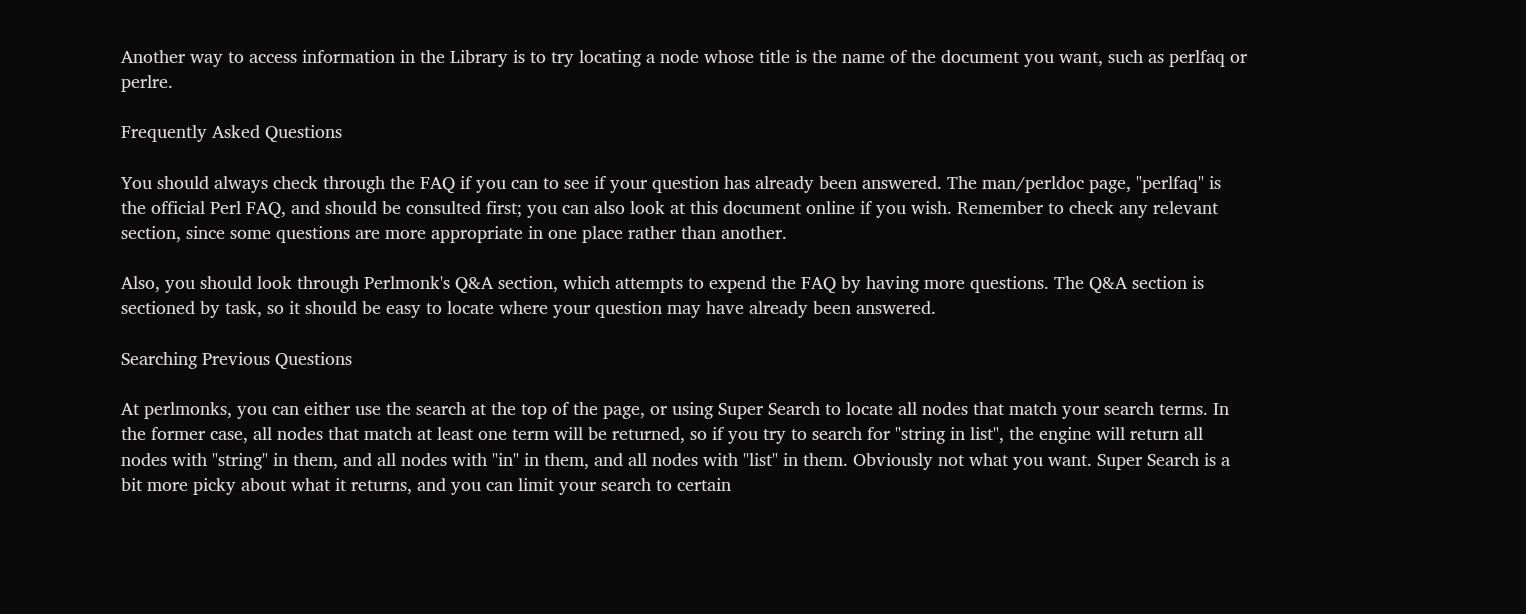Another way to access information in the Library is to try locating a node whose title is the name of the document you want, such as perlfaq or perlre.

Frequently Asked Questions

You should always check through the FAQ if you can to see if your question has already been answered. The man/perldoc page, "perlfaq" is the official Perl FAQ, and should be consulted first; you can also look at this document online if you wish. Remember to check any relevant section, since some questions are more appropriate in one place rather than another.

Also, you should look through Perlmonk's Q&A section, which attempts to expend the FAQ by having more questions. The Q&A section is sectioned by task, so it should be easy to locate where your question may have already been answered.

Searching Previous Questions

At perlmonks, you can either use the search at the top of the page, or using Super Search to locate all nodes that match your search terms. In the former case, all nodes that match at least one term will be returned, so if you try to search for "string in list", the engine will return all nodes with "string" in them, and all nodes with "in" in them, and all nodes with "list" in them. Obviously not what you want. Super Search is a bit more picky about what it returns, and you can limit your search to certain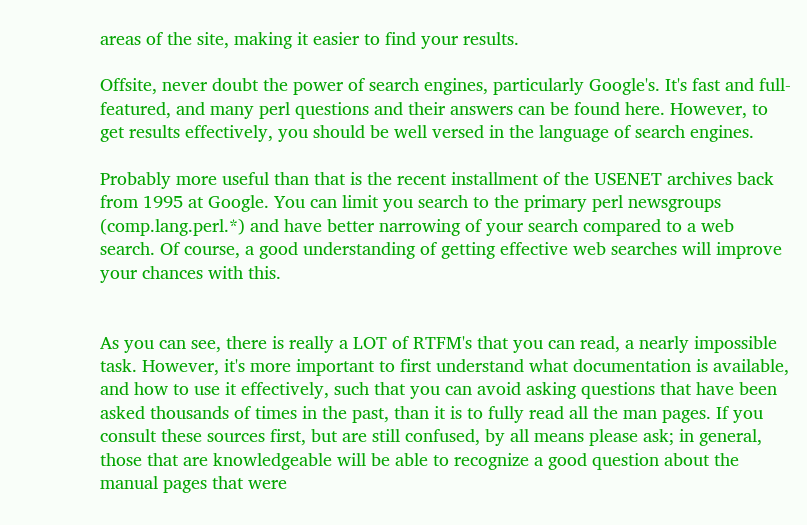areas of the site, making it easier to find your results.

Offsite, never doubt the power of search engines, particularly Google's. It's fast and full-featured, and many perl questions and their answers can be found here. However, to get results effectively, you should be well versed in the language of search engines.

Probably more useful than that is the recent installment of the USENET archives back from 1995 at Google. You can limit you search to the primary perl newsgroups (comp.lang.perl.*) and have better narrowing of your search compared to a web search. Of course, a good understanding of getting effective web searches will improve your chances with this.


As you can see, there is really a LOT of RTFM's that you can read, a nearly impossible task. However, it's more important to first understand what documentation is available, and how to use it effectively, such that you can avoid asking questions that have been asked thousands of times in the past, than it is to fully read all the man pages. If you consult these sources first, but are still confused, by all means please ask; in general, those that are knowledgeable will be able to recognize a good question about the manual pages that were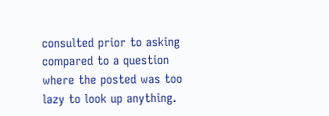consulted prior to asking compared to a question where the posted was too lazy to look up anything.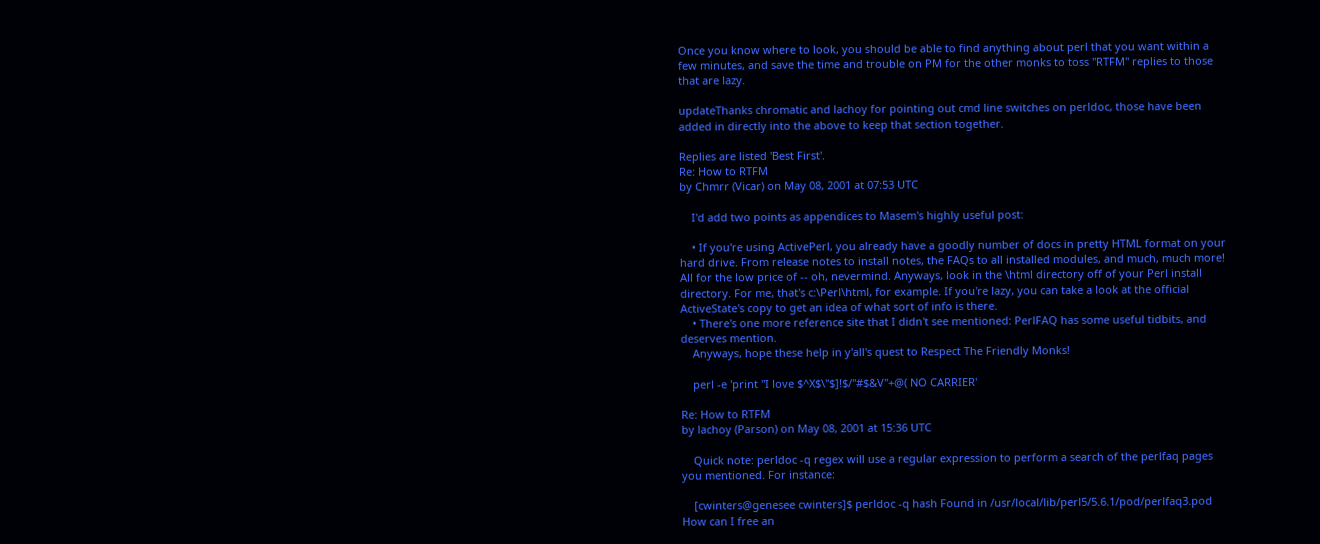Once you know where to look, you should be able to find anything about perl that you want within a few minutes, and save the time and trouble on PM for the other monks to toss "RTFM" replies to those that are lazy.

updateThanks chromatic and lachoy for pointing out cmd line switches on perldoc, those have been added in directly into the above to keep that section together.

Replies are listed 'Best First'.
Re: How to RTFM
by Chmrr (Vicar) on May 08, 2001 at 07:53 UTC

    I'd add two points as appendices to Masem's highly useful post:

    • If you're using ActivePerl, you already have a goodly number of docs in pretty HTML format on your hard drive. From release notes to install notes, the FAQs to all installed modules, and much, much more! All for the low price of -- oh, nevermind. Anyways, look in the \html directory off of your Perl install directory. For me, that's c:\Perl\html, for example. If you're lazy, you can take a look at the official ActiveState's copy to get an idea of what sort of info is there.
    • There's one more reference site that I didn't see mentioned: PerlFAQ has some useful tidbits, and deserves mention.
    Anyways, hope these help in y'all's quest to Respect The Friendly Monks!

    perl -e 'print "I love $^X$\"$]!$/"#$&V"+@( NO CARRIER'

Re: How to RTFM
by lachoy (Parson) on May 08, 2001 at 15:36 UTC

    Quick note: perldoc -q regex will use a regular expression to perform a search of the perlfaq pages you mentioned. For instance:

    [cwinters@genesee cwinters]$ perldoc -q hash Found in /usr/local/lib/perl5/5.6.1/pod/perlfaq3.pod How can I free an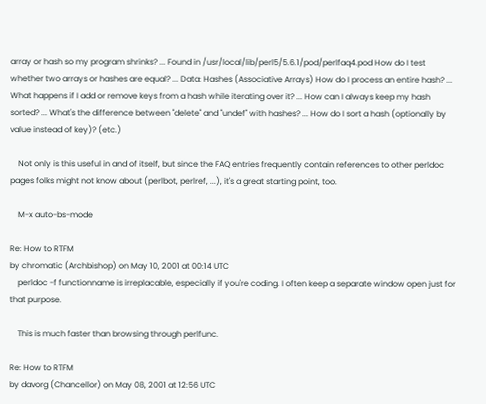array or hash so my program shrinks? ... Found in /usr/local/lib/perl5/5.6.1/pod/perlfaq4.pod How do I test whether two arrays or hashes are equal? ... Data: Hashes (Associative Arrays) How do I process an entire hash? ... What happens if I add or remove keys from a hash while iterating over it? ... How can I always keep my hash sorted? ... What's the difference between "delete" and "undef" with hashes? ... How do I sort a hash (optionally by value instead of key)? (etc.)

    Not only is this useful in and of itself, but since the FAQ entries frequently contain references to other perldoc pages folks might not know about (perlbot, perlref, ...), it's a great starting point, too.

    M-x auto-bs-mode

Re: How to RTFM
by chromatic (Archbishop) on May 10, 2001 at 00:14 UTC
    perldoc -f functionname is irreplacable, especially if you're coding. I often keep a separate window open just for that purpose.

    This is much faster than browsing through perlfunc.

Re: How to RTFM
by davorg (Chancellor) on May 08, 2001 at 12:56 UTC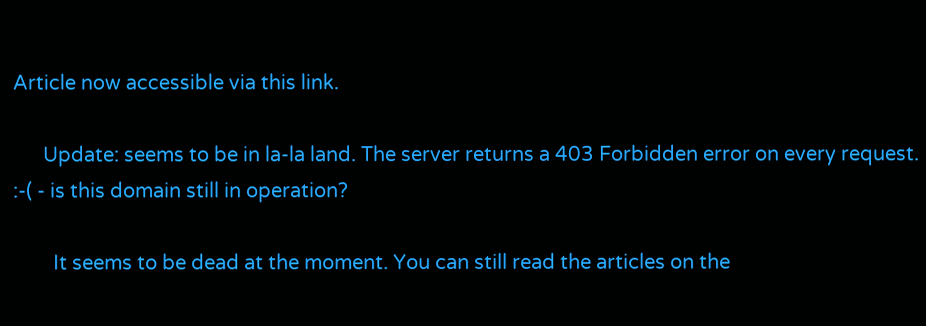Article now accessible via this link.

      Update: seems to be in la-la land. The server returns a 403 Forbidden error on every request. :-( - is this domain still in operation?

        It seems to be dead at the moment. You can still read the articles on the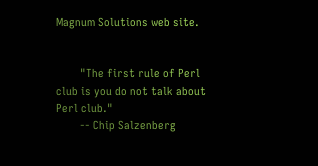Magnum Solutions web site.


        "The first rule of Perl club is you do not talk about Perl club."
        -- Chip Salzenberg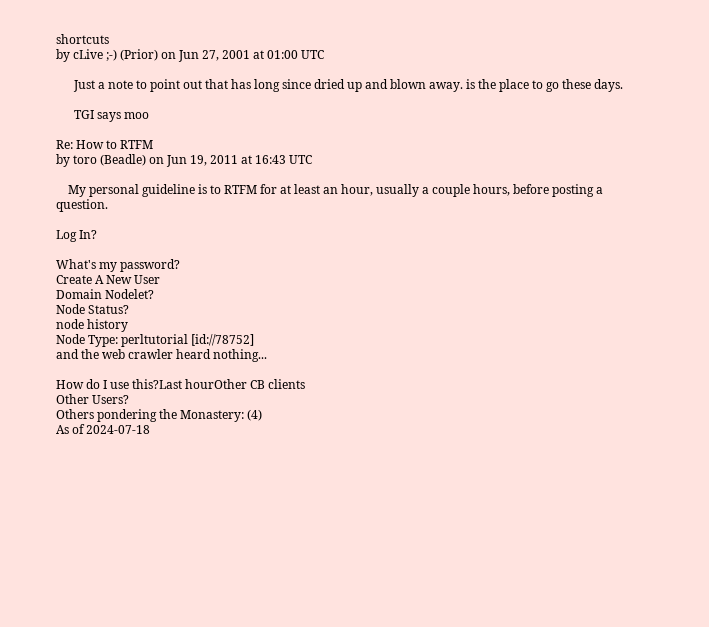shortcuts
by cLive ;-) (Prior) on Jun 27, 2001 at 01:00 UTC

      Just a note to point out that has long since dried up and blown away. is the place to go these days.

      TGI says moo

Re: How to RTFM
by toro (Beadle) on Jun 19, 2011 at 16:43 UTC

    My personal guideline is to RTFM for at least an hour, usually a couple hours, before posting a question.

Log In?

What's my password?
Create A New User
Domain Nodelet?
Node Status?
node history
Node Type: perltutorial [id://78752]
and the web crawler heard nothing...

How do I use this?Last hourOther CB clients
Other Users?
Others pondering the Monastery: (4)
As of 2024-07-18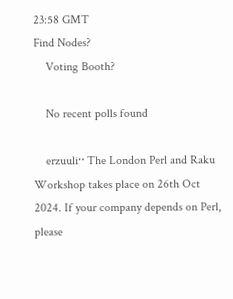23:58 GMT
Find Nodes?
    Voting Booth?

    No recent polls found

    erzuuli‥ The London Perl and Raku Workshop takes place on 26th Oct 2024. If your company depends on Perl, please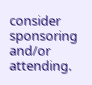consider sponsoring and/or attending.